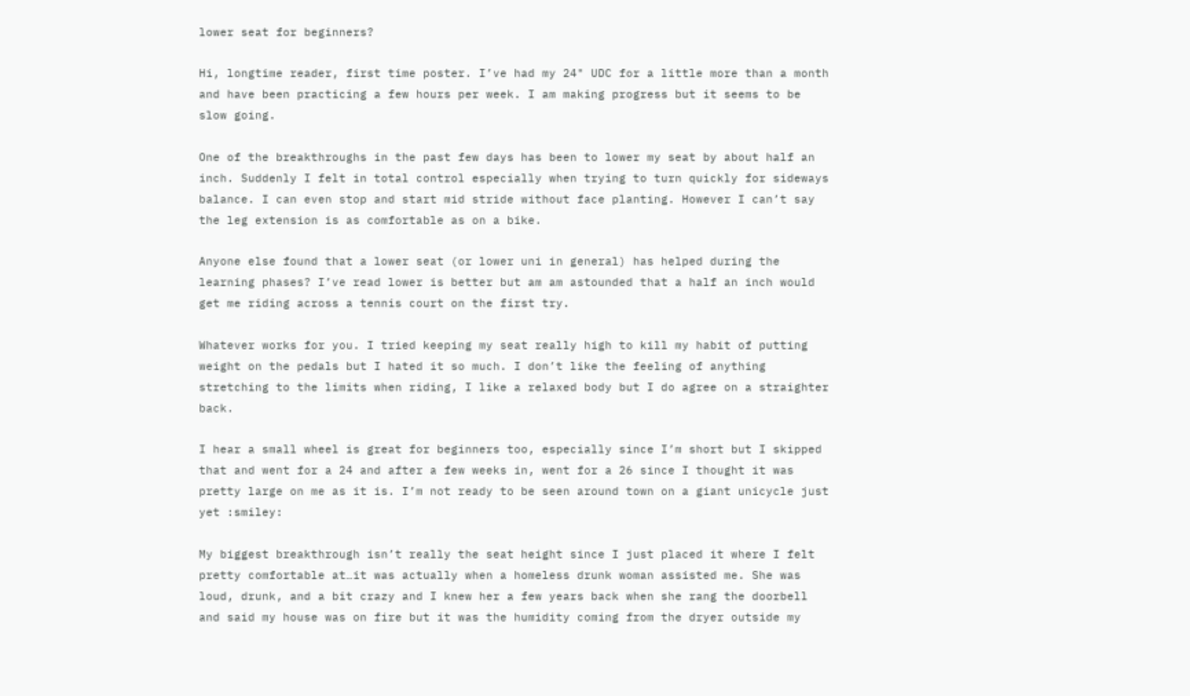lower seat for beginners?

Hi, longtime reader, first time poster. I’ve had my 24" UDC for a little more than a month and have been practicing a few hours per week. I am making progress but it seems to be slow going.

One of the breakthroughs in the past few days has been to lower my seat by about half an inch. Suddenly I felt in total control especially when trying to turn quickly for sideways balance. I can even stop and start mid stride without face planting. However I can’t say the leg extension is as comfortable as on a bike.

Anyone else found that a lower seat (or lower uni in general) has helped during the learning phases? I’ve read lower is better but am am astounded that a half an inch would get me riding across a tennis court on the first try.

Whatever works for you. I tried keeping my seat really high to kill my habit of putting weight on the pedals but I hated it so much. I don’t like the feeling of anything stretching to the limits when riding, I like a relaxed body but I do agree on a straighter back.

I hear a small wheel is great for beginners too, especially since I’m short but I skipped that and went for a 24 and after a few weeks in, went for a 26 since I thought it was pretty large on me as it is. I’m not ready to be seen around town on a giant unicycle just yet :smiley:

My biggest breakthrough isn’t really the seat height since I just placed it where I felt pretty comfortable at…it was actually when a homeless drunk woman assisted me. She was loud, drunk, and a bit crazy and I knew her a few years back when she rang the doorbell and said my house was on fire but it was the humidity coming from the dryer outside my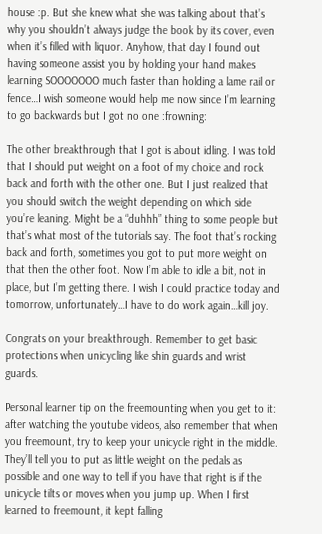house :p. But she knew what she was talking about that’s why you shouldn’t always judge the book by its cover, even when it’s filled with liquor. Anyhow, that day I found out having someone assist you by holding your hand makes learning SOOOOOOO much faster than holding a lame rail or fence…I wish someone would help me now since I’m learning to go backwards but I got no one :frowning:

The other breakthrough that I got is about idling. I was told that I should put weight on a foot of my choice and rock back and forth with the other one. But I just realized that you should switch the weight depending on which side you’re leaning. Might be a “duhhh” thing to some people but that’s what most of the tutorials say. The foot that’s rocking back and forth, sometimes you got to put more weight on that then the other foot. Now I’m able to idle a bit, not in place, but I’m getting there. I wish I could practice today and tomorrow, unfortunately…I have to do work again…kill joy.

Congrats on your breakthrough. Remember to get basic protections when unicycling like shin guards and wrist guards.

Personal learner tip on the freemounting when you get to it: after watching the youtube videos, also remember that when you freemount, try to keep your unicycle right in the middle. They’ll tell you to put as little weight on the pedals as possible and one way to tell if you have that right is if the unicycle tilts or moves when you jump up. When I first learned to freemount, it kept falling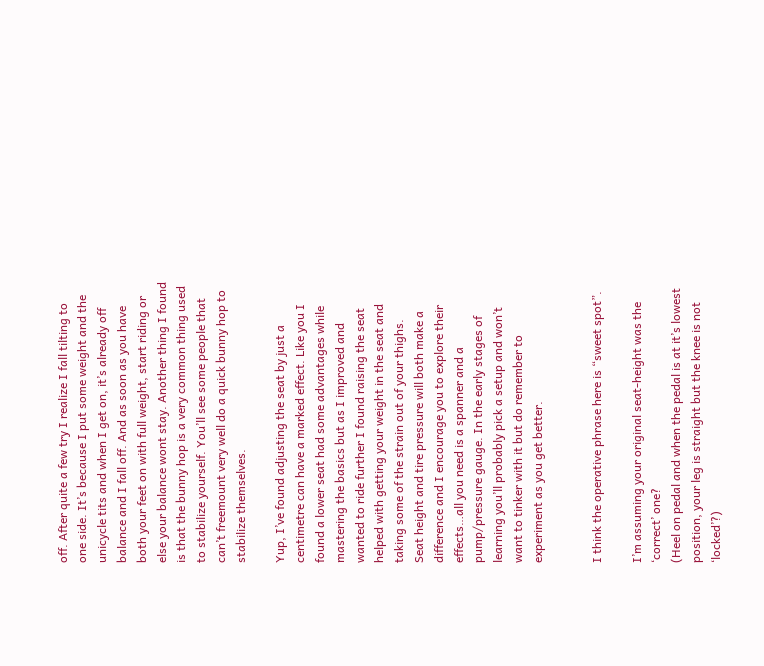off. After quite a few try I realize I fall tilting to one side. It’s because I put some weight and the unicycle tits and when I get on, it’s already off balance and I fall off. And as soon as you have both your feet on with full weight, start riding or else your balance wont stay. Another thing I found is that the bunny hop is a very common thing used to stabilize yourself. You’ll see some people that can’t freemount very well do a quick bunny hop to stabilize themselves.

Yup, I’ve found adjusting the seat by just a centimetre can have a marked effect. Like you I found a lower seat had some advantages while mastering the basics but as I improved and wanted to ride further I found raising the seat helped with getting your weight in the seat and taking some of the strain out of your thighs.
Seat height and tire pressure will both make a difference and I encourage you to explore their effects…all you need is a spanner and a pump/pressure gauge. In the early stages of learning you’ll probably pick a setup and won’t want to tinker with it but do remember to experiment as you get better.


I think the operative phrase here is “sweet spot”.

I’m assuming your original seat-height was the ‘correct’ one?
(Heel on pedal and when the pedal is at it’s lowest position, your leg is straight but the knee is not ‘locked’?)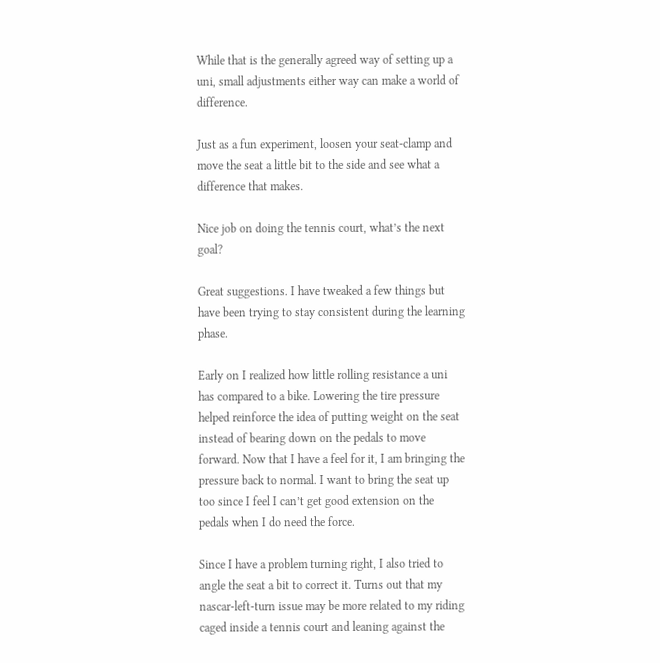While that is the generally agreed way of setting up a uni, small adjustments either way can make a world of difference.

Just as a fun experiment, loosen your seat-clamp and move the seat a little bit to the side and see what a difference that makes.

Nice job on doing the tennis court, what’s the next goal?

Great suggestions. I have tweaked a few things but have been trying to stay consistent during the learning phase.

Early on I realized how little rolling resistance a uni has compared to a bike. Lowering the tire pressure helped reinforce the idea of putting weight on the seat instead of bearing down on the pedals to move forward. Now that I have a feel for it, I am bringing the pressure back to normal. I want to bring the seat up too since I feel I can’t get good extension on the pedals when I do need the force.

Since I have a problem turning right, I also tried to angle the seat a bit to correct it. Turns out that my nascar-left-turn issue may be more related to my riding caged inside a tennis court and leaning against the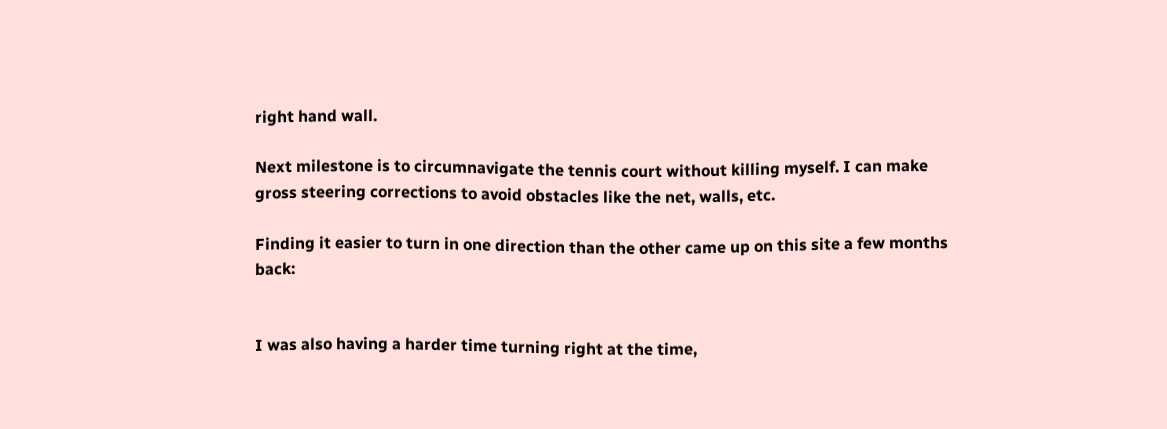right hand wall.

Next milestone is to circumnavigate the tennis court without killing myself. I can make gross steering corrections to avoid obstacles like the net, walls, etc.

Finding it easier to turn in one direction than the other came up on this site a few months back:


I was also having a harder time turning right at the time,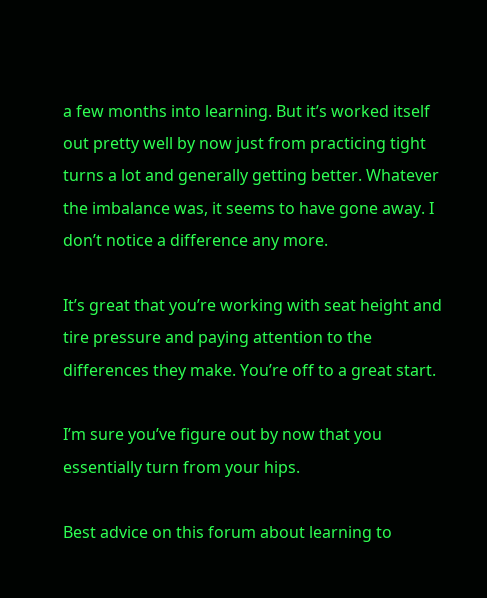a few months into learning. But it’s worked itself out pretty well by now just from practicing tight turns a lot and generally getting better. Whatever the imbalance was, it seems to have gone away. I don’t notice a difference any more.

It’s great that you’re working with seat height and tire pressure and paying attention to the differences they make. You’re off to a great start.

I’m sure you’ve figure out by now that you essentially turn from your hips.

Best advice on this forum about learning to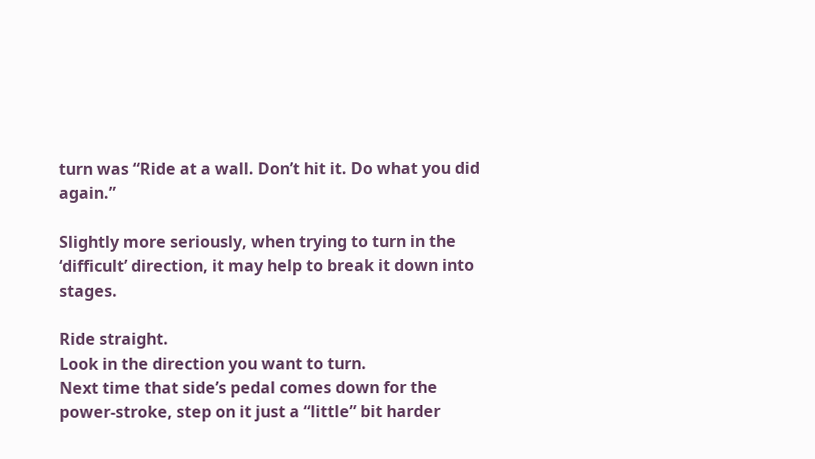turn was “Ride at a wall. Don’t hit it. Do what you did again.”

Slightly more seriously, when trying to turn in the ‘difficult’ direction, it may help to break it down into stages.

Ride straight.
Look in the direction you want to turn.
Next time that side’s pedal comes down for the power-stroke, step on it just a “little” bit harder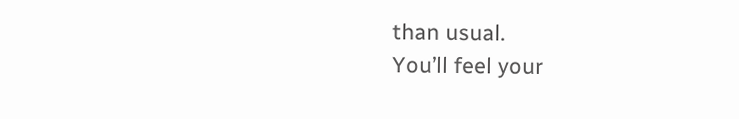than usual.
You’ll feel your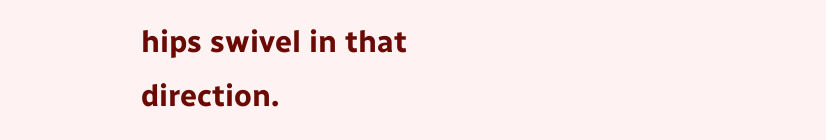hips swivel in that direction.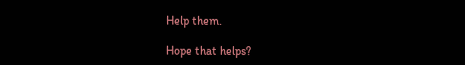Help them.

Hope that helps?